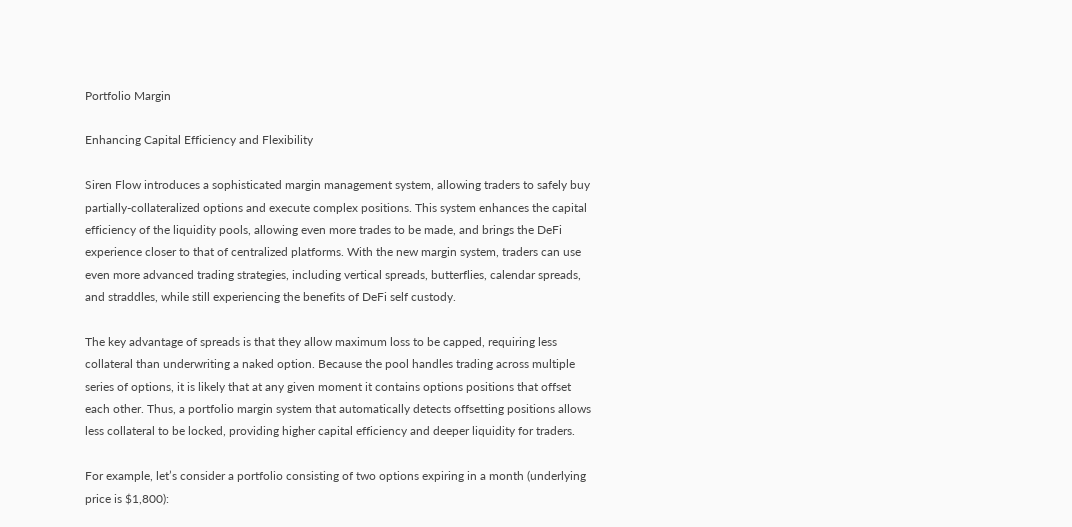Portfolio Margin

Enhancing Capital Efficiency and Flexibility

Siren Flow introduces a sophisticated margin management system, allowing traders to safely buy partially-collateralized options and execute complex positions. This system enhances the capital efficiency of the liquidity pools, allowing even more trades to be made, and brings the DeFi experience closer to that of centralized platforms. With the new margin system, traders can use even more advanced trading strategies, including vertical spreads, butterflies, calendar spreads, and straddles, while still experiencing the benefits of DeFi self custody.

The key advantage of spreads is that they allow maximum loss to be capped, requiring less collateral than underwriting a naked option. Because the pool handles trading across multiple series of options, it is likely that at any given moment it contains options positions that offset each other. Thus, a portfolio margin system that automatically detects offsetting positions allows less collateral to be locked, providing higher capital efficiency and deeper liquidity for traders.

For example, let’s consider a portfolio consisting of two options expiring in a month (underlying price is $1,800):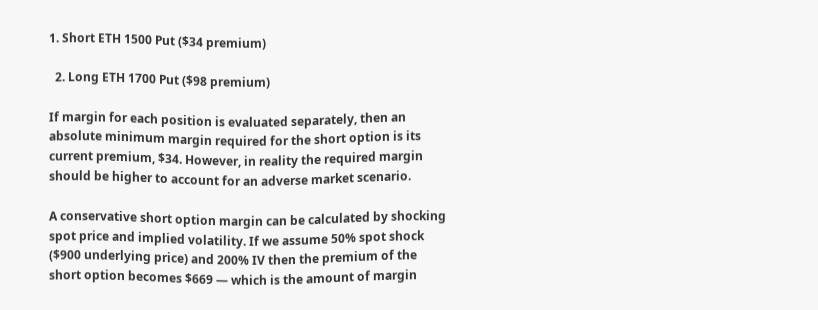1. Short ETH 1500 Put ($34 premium)

  2. Long ETH 1700 Put ($98 premium)

If margin for each position is evaluated separately, then an absolute minimum margin required for the short option is its current premium, $34. However, in reality the required margin should be higher to account for an adverse market scenario.

A conservative short option margin can be calculated by shocking spot price and implied volatility. If we assume 50% spot shock ($900 underlying price) and 200% IV then the premium of the short option becomes $669 — which is the amount of margin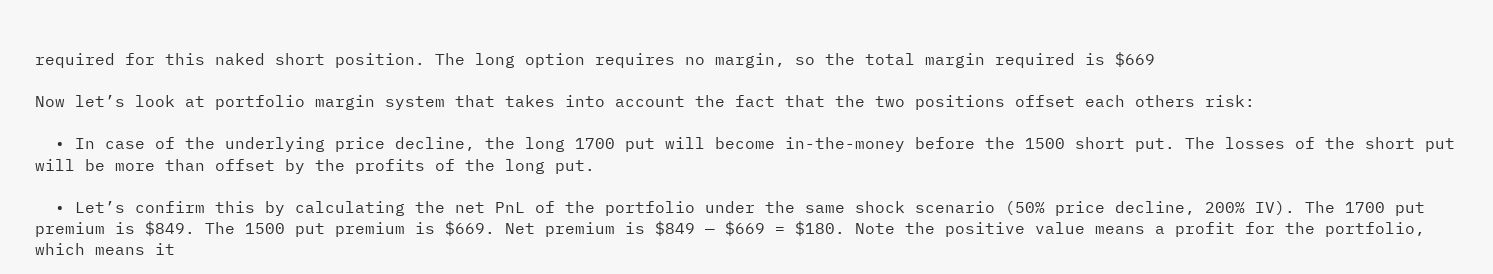required for this naked short position. The long option requires no margin, so the total margin required is $669

Now let’s look at portfolio margin system that takes into account the fact that the two positions offset each others risk:

  • In case of the underlying price decline, the long 1700 put will become in-the-money before the 1500 short put. The losses of the short put will be more than offset by the profits of the long put.

  • Let’s confirm this by calculating the net PnL of the portfolio under the same shock scenario (50% price decline, 200% IV). The 1700 put premium is $849. The 1500 put premium is $669. Net premium is $849 — $669 = $180. Note the positive value means a profit for the portfolio, which means it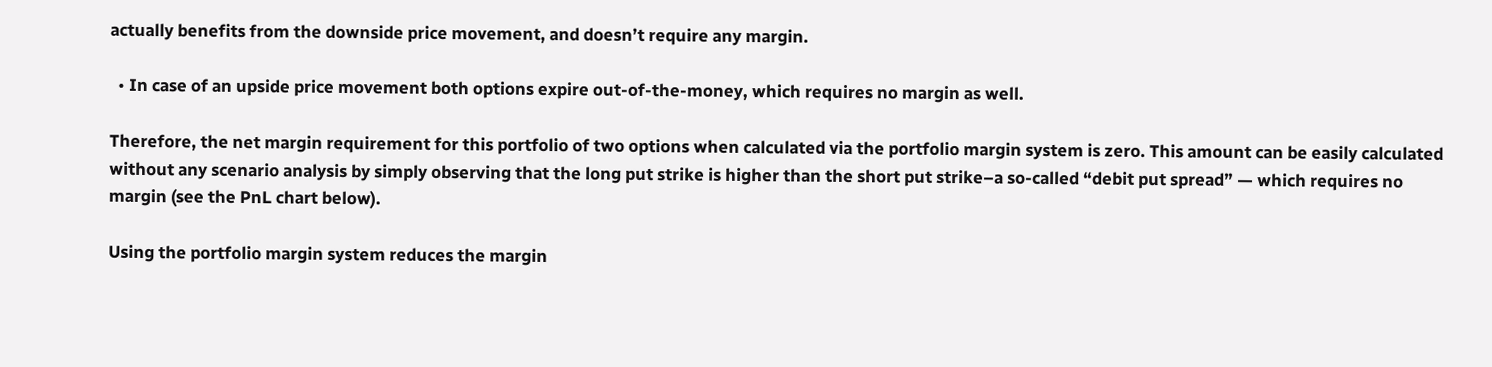actually benefits from the downside price movement, and doesn’t require any margin.

  • In case of an upside price movement both options expire out-of-the-money, which requires no margin as well.

Therefore, the net margin requirement for this portfolio of two options when calculated via the portfolio margin system is zero. This amount can be easily calculated without any scenario analysis by simply observing that the long put strike is higher than the short put strike–a so-called “debit put spread” — which requires no margin (see the PnL chart below).

Using the portfolio margin system reduces the margin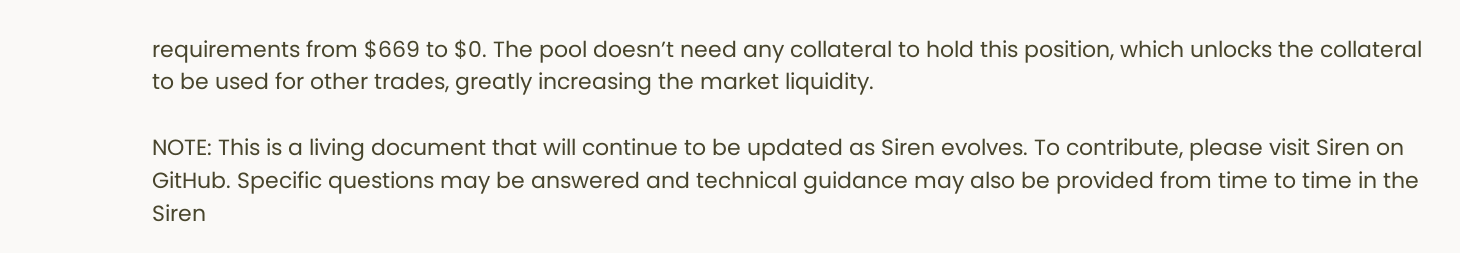requirements from $669 to $0. The pool doesn’t need any collateral to hold this position, which unlocks the collateral to be used for other trades, greatly increasing the market liquidity.

NOTE: This is a living document that will continue to be updated as Siren evolves. To contribute, please visit Siren on GitHub. Specific questions may be answered and technical guidance may also be provided from time to time in the Siren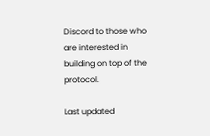Discord to those who are interested in building on top of the protocol.

Last updated